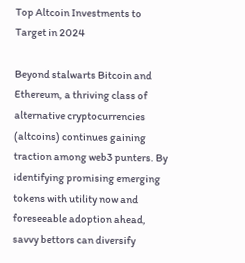Top Altcoin Investments to Target in 2024

Beyond stalwarts Bitcoin and Ethereum, a thriving class of alternative cryptocurrencies (altcoins) continues gaining traction among web3 punters. By identifying promising emerging tokens with utility now and foreseeable adoption ahead, savvy bettors can diversify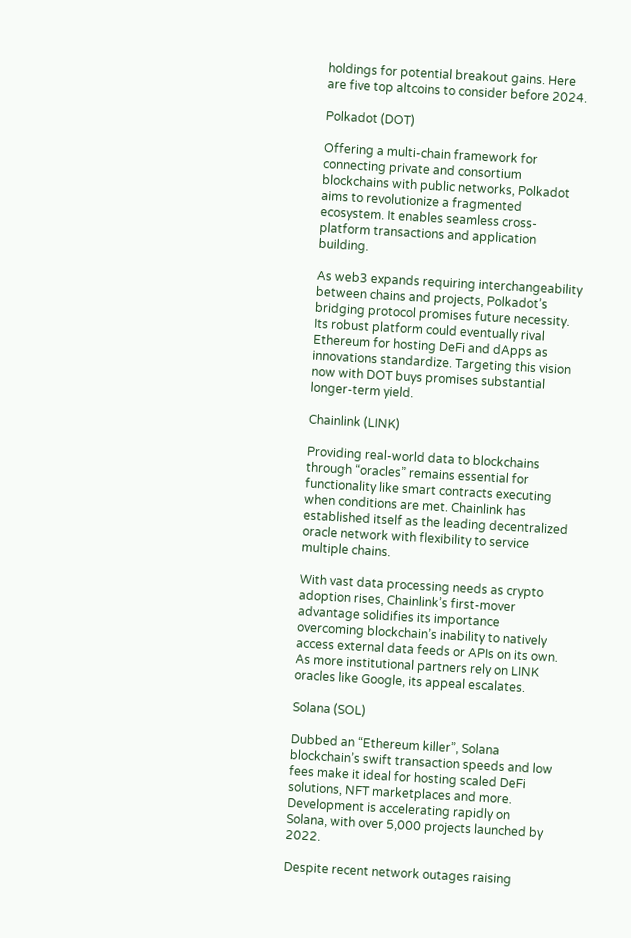holdings for potential breakout gains. Here are five top altcoins to consider before 2024.

Polkadot (DOT)

Offering a multi-chain framework for connecting private and consortium blockchains with public networks, Polkadot aims to revolutionize a fragmented ecosystem. It enables seamless cross-platform transactions and application building.

As web3 expands requiring interchangeability between chains and projects, Polkadot’s bridging protocol promises future necessity. Its robust platform could eventually rival Ethereum for hosting DeFi and dApps as innovations standardize. Targeting this vision now with DOT buys promises substantial longer-term yield.

Chainlink (LINK)

Providing real-world data to blockchains through “oracles” remains essential for functionality like smart contracts executing when conditions are met. Chainlink has established itself as the leading decentralized oracle network with flexibility to service multiple chains.

With vast data processing needs as crypto adoption rises, Chainlink’s first-mover advantage solidifies its importance overcoming blockchain’s inability to natively access external data feeds or APIs on its own. As more institutional partners rely on LINK oracles like Google, its appeal escalates.

Solana (SOL)

Dubbed an “Ethereum killer”, Solana blockchain’s swift transaction speeds and low fees make it ideal for hosting scaled DeFi solutions, NFT marketplaces and more. Development is accelerating rapidly on Solana, with over 5,000 projects launched by 2022.

Despite recent network outages raising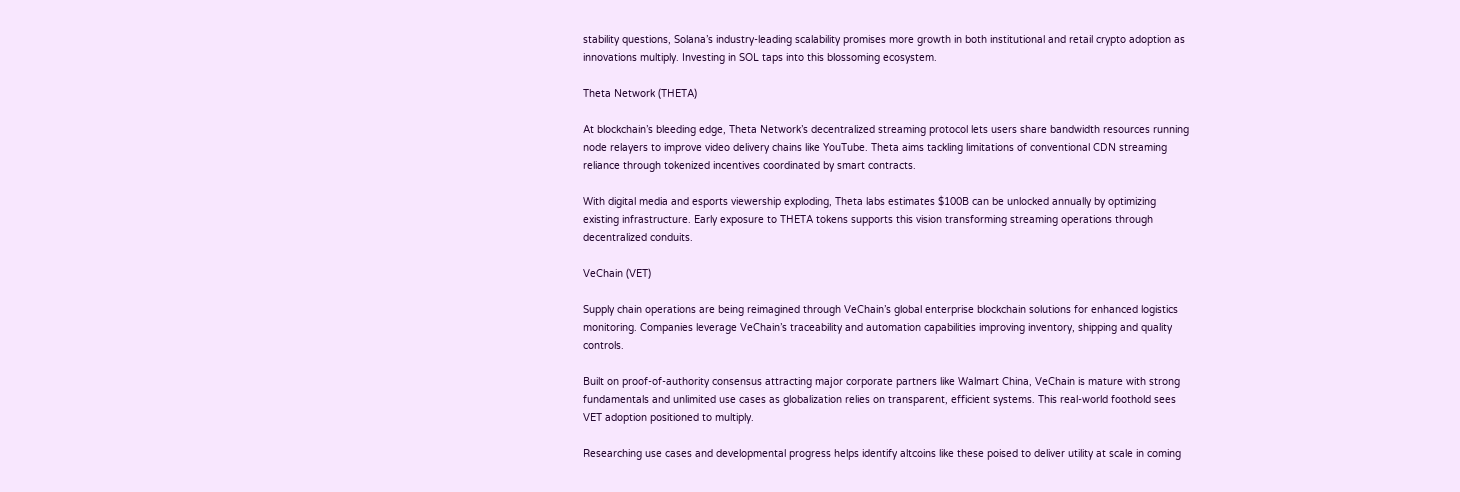stability questions, Solana’s industry-leading scalability promises more growth in both institutional and retail crypto adoption as innovations multiply. Investing in SOL taps into this blossoming ecosystem.

Theta Network (THETA)

At blockchain’s bleeding edge, Theta Network’s decentralized streaming protocol lets users share bandwidth resources running node relayers to improve video delivery chains like YouTube. Theta aims tackling limitations of conventional CDN streaming reliance through tokenized incentives coordinated by smart contracts.

With digital media and esports viewership exploding, Theta labs estimates $100B can be unlocked annually by optimizing existing infrastructure. Early exposure to THETA tokens supports this vision transforming streaming operations through decentralized conduits.

VeChain (VET)

Supply chain operations are being reimagined through VeChain’s global enterprise blockchain solutions for enhanced logistics monitoring. Companies leverage VeChain’s traceability and automation capabilities improving inventory, shipping and quality controls.

Built on proof-of-authority consensus attracting major corporate partners like Walmart China, VeChain is mature with strong fundamentals and unlimited use cases as globalization relies on transparent, efficient systems. This real-world foothold sees VET adoption positioned to multiply.

Researching use cases and developmental progress helps identify altcoins like these poised to deliver utility at scale in coming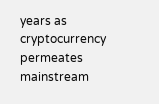years as cryptocurrency permeates mainstream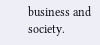business and society.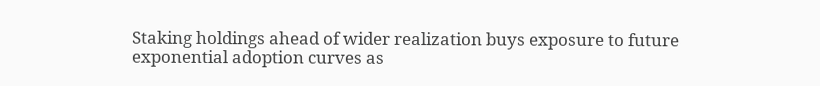Staking holdings ahead of wider realization buys exposure to future exponential adoption curves as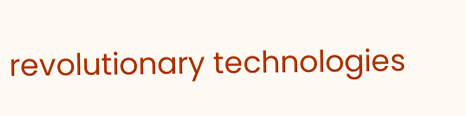revolutionary technologies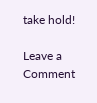take hold!

Leave a Comment